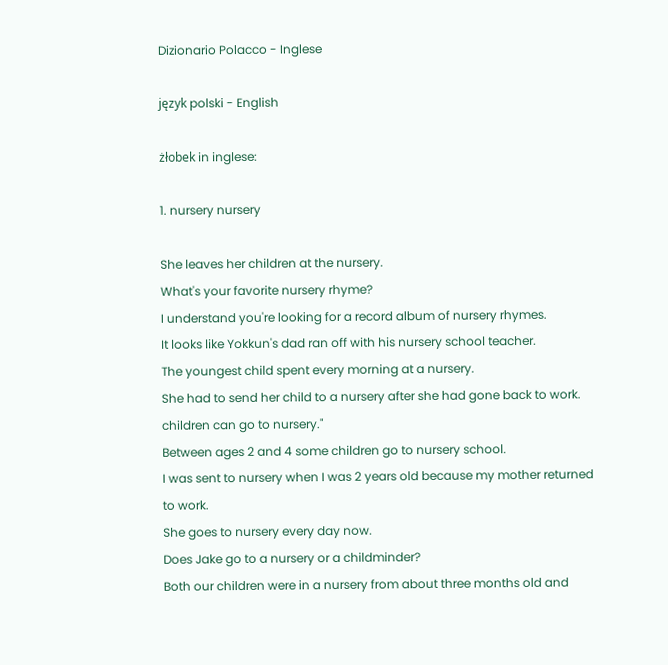Dizionario Polacco - Inglese

język polski - English

żłobek in inglese:

1. nursery nursery

She leaves her children at the nursery.
What's your favorite nursery rhyme?
I understand you're looking for a record album of nursery rhymes.
It looks like Yokkun's dad ran off with his nursery school teacher.
The youngest child spent every morning at a nursery.
She had to send her child to a nursery after she had gone back to work.
children can go to nursery."
Between ages 2 and 4 some children go to nursery school.
I was sent to nursery when I was 2 years old because my mother returned to work.
She goes to nursery every day now.
Does Jake go to a nursery or a childminder?
Both our children were in a nursery from about three months old and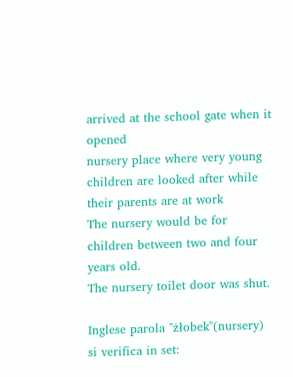arrived at the school gate when it opened
nursery place where very young children are looked after while their parents are at work
The nursery would be for children between two and four years old.
The nursery toilet door was shut.

Inglese parola "żłobek"(nursery) si verifica in set: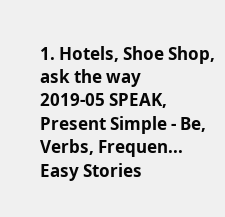1. Hotels, Shoe Shop, ask the way
2019-05 SPEAK, Present Simple - Be, Verbs, Frequen...
Easy Stories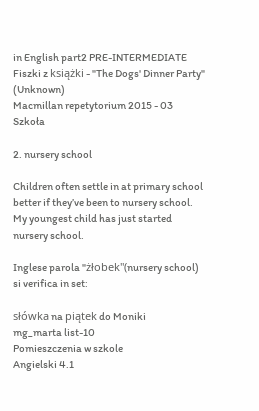in English part2 PRE-INTERMEDIATE
Fiszki z książki - "The Dogs' Dinner Party" (Unknown)
Macmillan repetytorium 2015 - 03 Szkoła

2. nursery school

Children often settle in at primary school better if they’ve been to nursery school.
My youngest child has just started nursery school.

Inglese parola "żłobek"(nursery school) si verifica in set:

słówka na piątek do Moniki
mg_marta list-10
Pomieszczenia w szkole
Angielski 4.1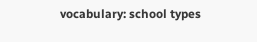vocabulary: school types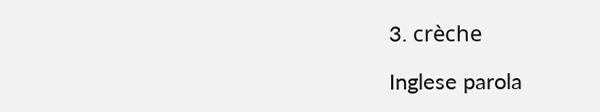3. crèche

Inglese parola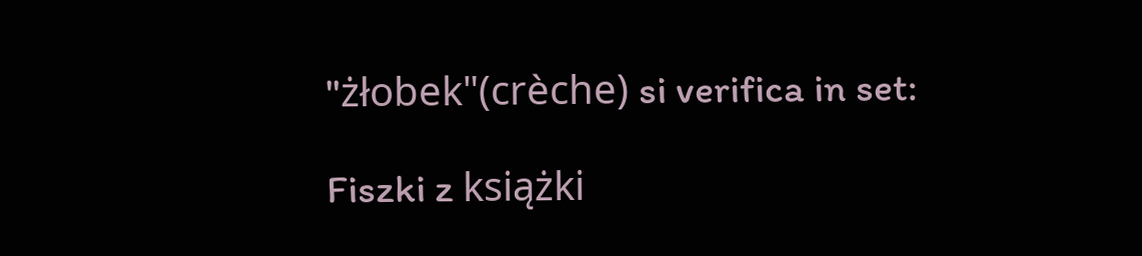"żłobek"(crèche) si verifica in set:

Fiszki z książki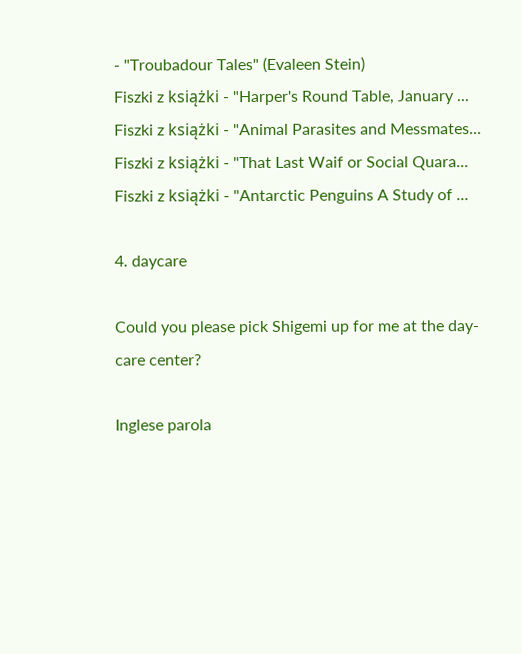- "Troubadour Tales" (Evaleen Stein)
Fiszki z książki - "Harper's Round Table, January ...
Fiszki z książki - "Animal Parasites and Messmates...
Fiszki z książki - "That Last Waif or Social Quara...
Fiszki z książki - "Antarctic Penguins A Study of ...

4. daycare

Could you please pick Shigemi up for me at the day-care center?

Inglese parola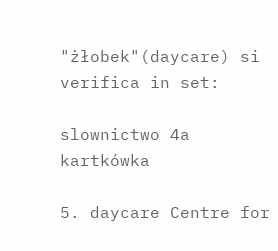"żłobek"(daycare) si verifica in set:

slownictwo 4a
kartkówka

5. daycare Centre for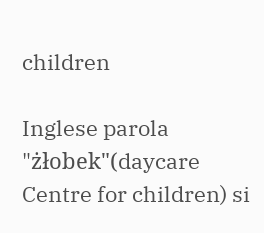children

Inglese parola "żłobek"(daycare Centre for children) si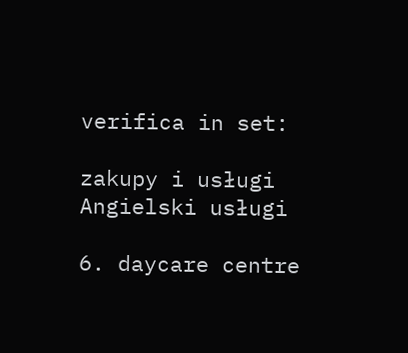verifica in set:

zakupy i usługi
Angielski usługi

6. daycare centre